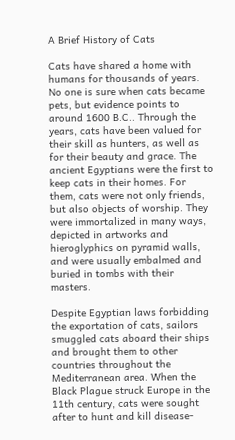A Brief History of Cats

Cats have shared a home with humans for thousands of years. No one is sure when cats became pets, but evidence points to around 1600 B.C.. Through the years, cats have been valued for their skill as hunters, as well as for their beauty and grace. The ancient Egyptians were the first to keep cats in their homes. For them, cats were not only friends, but also objects of worship. They were immortalized in many ways, depicted in artworks and hieroglyphics on pyramid walls, and were usually embalmed and buried in tombs with their masters.

Despite Egyptian laws forbidding the exportation of cats, sailors smuggled cats aboard their ships and brought them to other countries throughout the Mediterranean area. When the Black Plague struck Europe in the 11th century, cats were sought after to hunt and kill disease-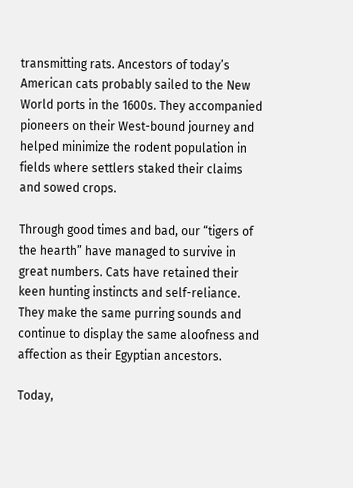transmitting rats. Ancestors of today’s American cats probably sailed to the New World ports in the 1600s. They accompanied pioneers on their West-bound journey and helped minimize the rodent population in fields where settlers staked their claims and sowed crops.

Through good times and bad, our “tigers of the hearth” have managed to survive in great numbers. Cats have retained their keen hunting instincts and self-reliance. They make the same purring sounds and continue to display the same aloofness and affection as their Egyptian ancestors.

Today,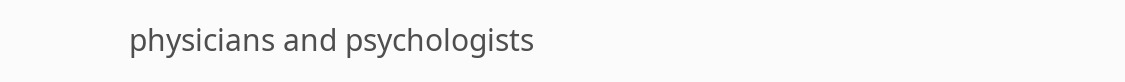physicians and psychologists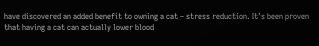have discovered an added benefit to owning a cat – stress reduction. It’s been proven that having a cat can actually lower blood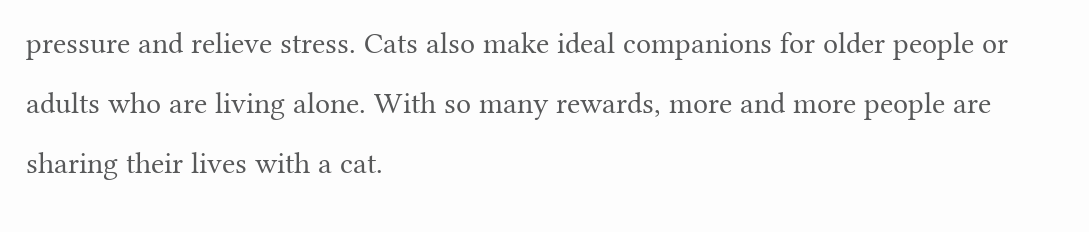pressure and relieve stress. Cats also make ideal companions for older people or adults who are living alone. With so many rewards, more and more people are sharing their lives with a cat.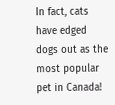In fact, cats have edged dogs out as the most popular pet in Canada!